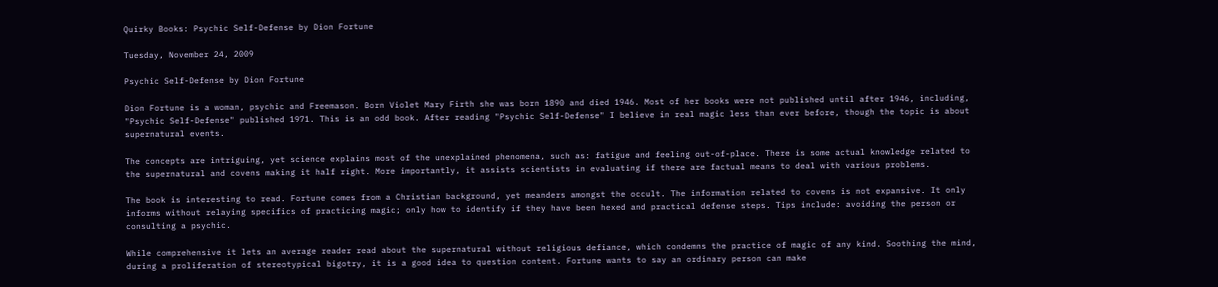Quirky Books: Psychic Self-Defense by Dion Fortune

Tuesday, November 24, 2009

Psychic Self-Defense by Dion Fortune

Dion Fortune is a woman, psychic and Freemason. Born Violet Mary Firth she was born 1890 and died 1946. Most of her books were not published until after 1946, including, "Psychic Self-Defense" published 1971. This is an odd book. After reading "Psychic Self-Defense" I believe in real magic less than ever before, though the topic is about supernatural events.

The concepts are intriguing, yet science explains most of the unexplained phenomena, such as: fatigue and feeling out-of-place. There is some actual knowledge related to the supernatural and covens making it half right. More importantly, it assists scientists in evaluating if there are factual means to deal with various problems.

The book is interesting to read. Fortune comes from a Christian background, yet meanders amongst the occult. The information related to covens is not expansive. It only informs without relaying specifics of practicing magic; only how to identify if they have been hexed and practical defense steps. Tips include: avoiding the person or consulting a psychic.

While comprehensive it lets an average reader read about the supernatural without religious defiance, which condemns the practice of magic of any kind. Soothing the mind, during a proliferation of stereotypical bigotry, it is a good idea to question content. Fortune wants to say an ordinary person can make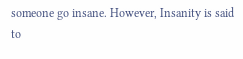someone go insane. However, Insanity is said to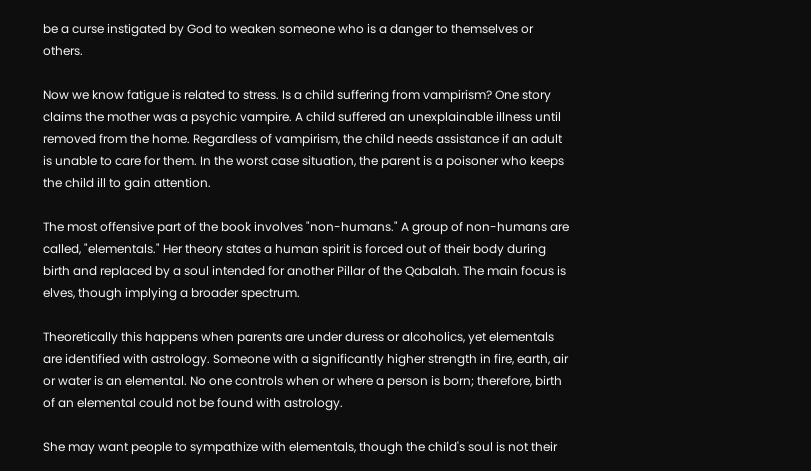be a curse instigated by God to weaken someone who is a danger to themselves or others.

Now we know fatigue is related to stress. Is a child suffering from vampirism? One story claims the mother was a psychic vampire. A child suffered an unexplainable illness until removed from the home. Regardless of vampirism, the child needs assistance if an adult is unable to care for them. In the worst case situation, the parent is a poisoner who keeps the child ill to gain attention.

The most offensive part of the book involves "non-humans." A group of non-humans are called, "elementals." Her theory states a human spirit is forced out of their body during birth and replaced by a soul intended for another Pillar of the Qabalah. The main focus is elves, though implying a broader spectrum.

Theoretically this happens when parents are under duress or alcoholics, yet elementals are identified with astrology. Someone with a significantly higher strength in fire, earth, air or water is an elemental. No one controls when or where a person is born; therefore, birth of an elemental could not be found with astrology.

She may want people to sympathize with elementals, though the child's soul is not their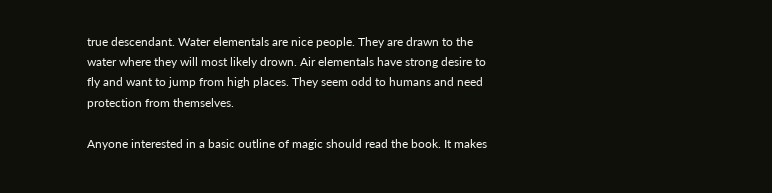true descendant. Water elementals are nice people. They are drawn to the water where they will most likely drown. Air elementals have strong desire to fly and want to jump from high places. They seem odd to humans and need protection from themselves.

Anyone interested in a basic outline of magic should read the book. It makes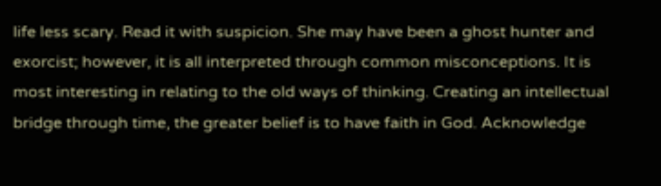life less scary. Read it with suspicion. She may have been a ghost hunter and exorcist; however, it is all interpreted through common misconceptions. It is most interesting in relating to the old ways of thinking. Creating an intellectual bridge through time, the greater belief is to have faith in God. Acknowledge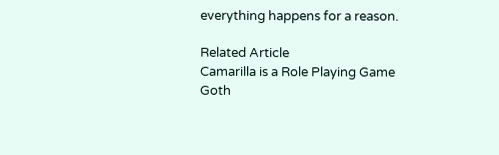everything happens for a reason.

Related Article
Camarilla is a Role Playing Game
Goth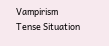Vampirism
Tense Situation